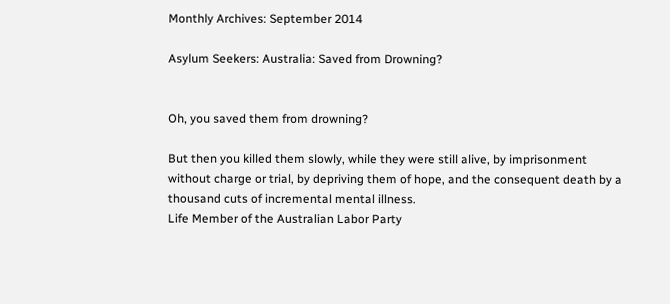Monthly Archives: September 2014

Asylum Seekers: Australia: Saved from Drowning?


Oh, you saved them from drowning?

But then you killed them slowly, while they were still alive, by imprisonment without charge or trial, by depriving them of hope, and the consequent death by a thousand cuts of incremental mental illness.
Life Member of the Australian Labor Party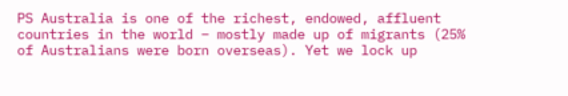PS Australia is one of the richest, endowed, affluent countries in the world – mostly made up of migrants (25% of Australians were born overseas). Yet we lock up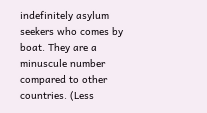indefinitely asylum seekers who comes by boat. They are a minuscule number compared to other countries. (Less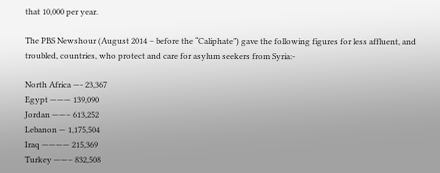that 10,000 per year.

The PBS Newshour (August 2014 – before the “Caliphate”) gave the following figures for less affluent, and troubled, countries, who protect and care for asylum seekers from Syria:-

North Africa —- 23,367
Egypt ——— 139,090
Jordan ——– 613,252
Lebanon — 1,175,504
Iraq ———— 215,369
Turkey ——– 832,508